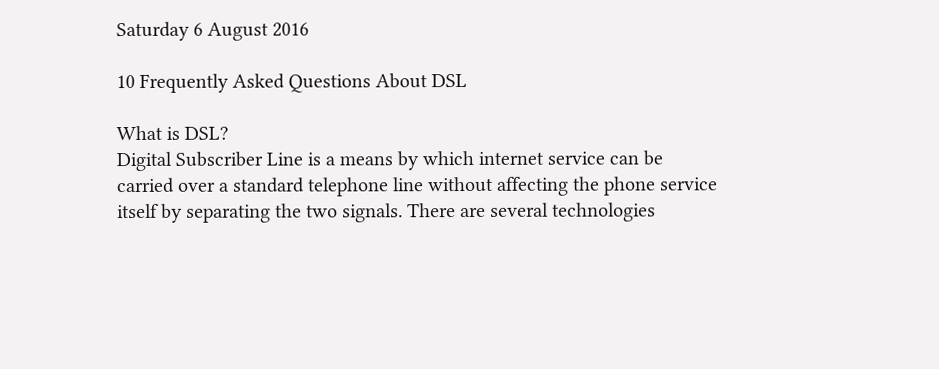Saturday 6 August 2016

10 Frequently Asked Questions About DSL

What is DSL?
Digital Subscriber Line is a means by which internet service can be carried over a standard telephone line without affecting the phone service itself by separating the two signals. There are several technologies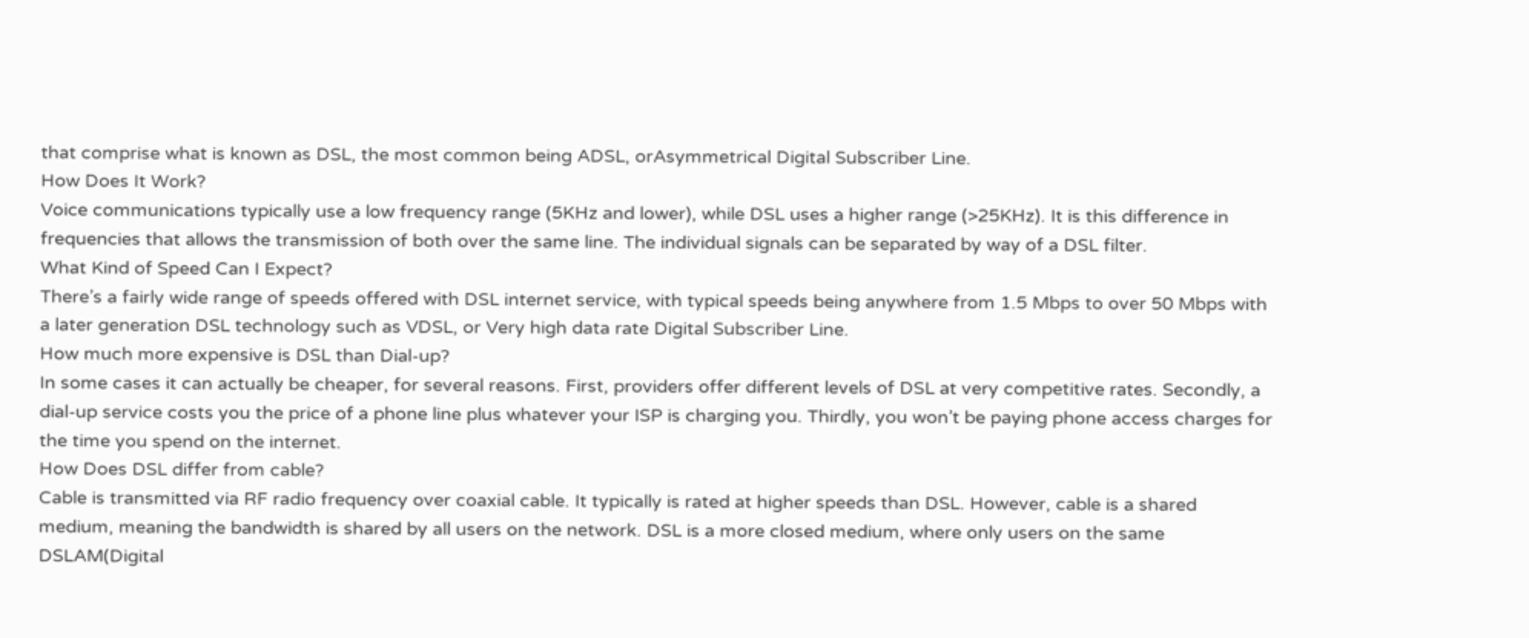that comprise what is known as DSL, the most common being ADSL, orAsymmetrical Digital Subscriber Line.
How Does It Work?
Voice communications typically use a low frequency range (5KHz and lower), while DSL uses a higher range (>25KHz). It is this difference in frequencies that allows the transmission of both over the same line. The individual signals can be separated by way of a DSL filter.
What Kind of Speed Can I Expect?
There’s a fairly wide range of speeds offered with DSL internet service, with typical speeds being anywhere from 1.5 Mbps to over 50 Mbps with a later generation DSL technology such as VDSL, or Very high data rate Digital Subscriber Line.
How much more expensive is DSL than Dial-up?
In some cases it can actually be cheaper, for several reasons. First, providers offer different levels of DSL at very competitive rates. Secondly, a dial-up service costs you the price of a phone line plus whatever your ISP is charging you. Thirdly, you won’t be paying phone access charges for the time you spend on the internet.
How Does DSL differ from cable?
Cable is transmitted via RF radio frequency over coaxial cable. It typically is rated at higher speeds than DSL. However, cable is a shared medium, meaning the bandwidth is shared by all users on the network. DSL is a more closed medium, where only users on the same DSLAM(Digital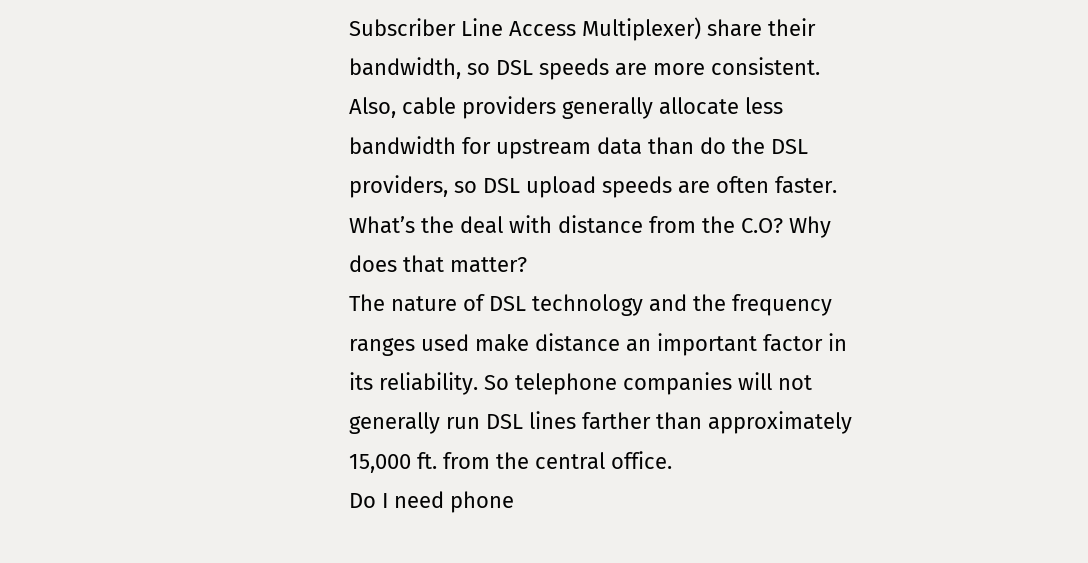Subscriber Line Access Multiplexer) share their bandwidth, so DSL speeds are more consistent. Also, cable providers generally allocate less bandwidth for upstream data than do the DSL providers, so DSL upload speeds are often faster.
What’s the deal with distance from the C.O? Why does that matter?
The nature of DSL technology and the frequency ranges used make distance an important factor in its reliability. So telephone companies will not generally run DSL lines farther than approximately 15,000 ft. from the central office.
Do I need phone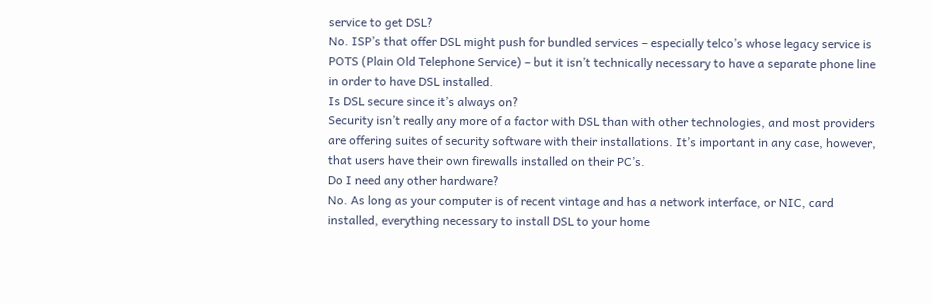service to get DSL?
No. ISP’s that offer DSL might push for bundled services – especially telco’s whose legacy service is POTS (Plain Old Telephone Service) – but it isn’t technically necessary to have a separate phone line in order to have DSL installed.
Is DSL secure since it’s always on?
Security isn’t really any more of a factor with DSL than with other technologies, and most providers are offering suites of security software with their installations. It’s important in any case, however, that users have their own firewalls installed on their PC’s.
Do I need any other hardware?
No. As long as your computer is of recent vintage and has a network interface, or NIC, card installed, everything necessary to install DSL to your home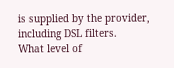is supplied by the provider, including DSL filters.
What level of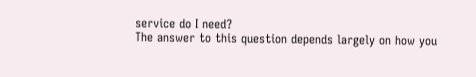service do I need?
The answer to this question depends largely on how you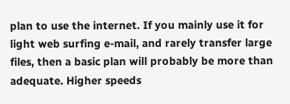plan to use the internet. If you mainly use it for light web surfing e-mail, and rarely transfer large files, then a basic plan will probably be more than adequate. Higher speeds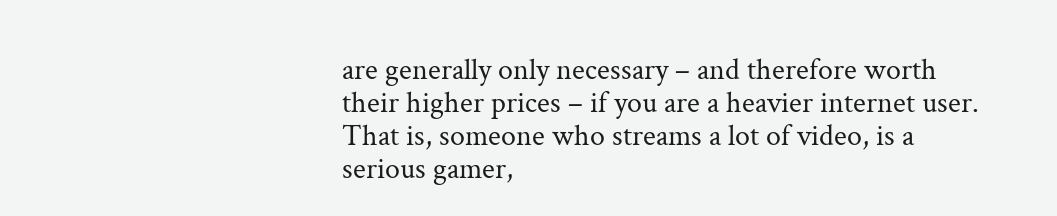are generally only necessary – and therefore worth their higher prices – if you are a heavier internet user. That is, someone who streams a lot of video, is a serious gamer,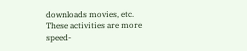downloads movies, etc. These activities are more speed-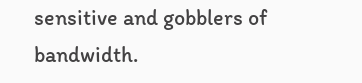sensitive and gobblers of bandwidth.